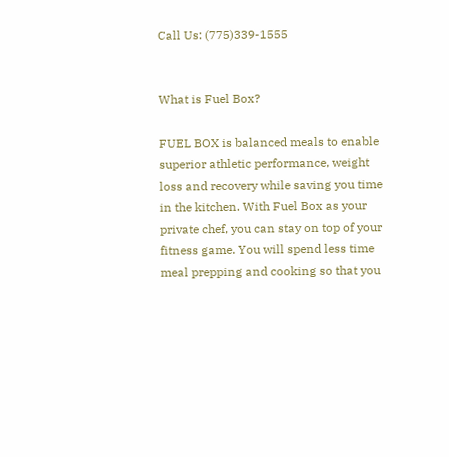Call Us: (775)339-1555


What is Fuel Box?

FUEL BOX is balanced meals to enable superior athletic performance, weight loss and recovery while saving you time in the kitchen. With Fuel Box as your private chef, you can stay on top of your fitness game. You will spend less time meal prepping and cooking so that you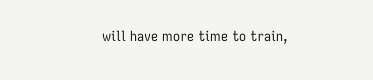will have more time to train,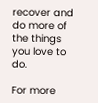recover and do more of the things you love to do.

For more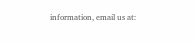information, email us at: